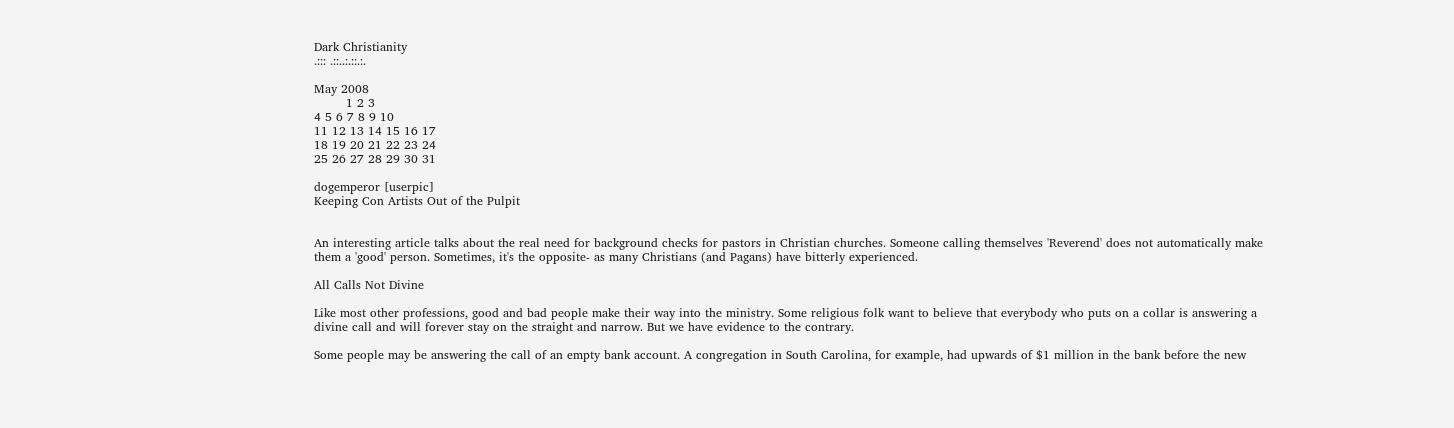Dark Christianity
.::: .::..:.::.:.

May 2008
        1 2 3
4 5 6 7 8 9 10
11 12 13 14 15 16 17
18 19 20 21 22 23 24
25 26 27 28 29 30 31

dogemperor [userpic]
Keeping Con Artists Out of the Pulpit


An interesting article talks about the real need for background checks for pastors in Christian churches. Someone calling themselves 'Reverend' does not automatically make them a 'good' person. Sometimes, it's the opposite- as many Christians (and Pagans) have bitterly experienced.

All Calls Not Divine

Like most other professions, good and bad people make their way into the ministry. Some religious folk want to believe that everybody who puts on a collar is answering a divine call and will forever stay on the straight and narrow. But we have evidence to the contrary.

Some people may be answering the call of an empty bank account. A congregation in South Carolina, for example, had upwards of $1 million in the bank before the new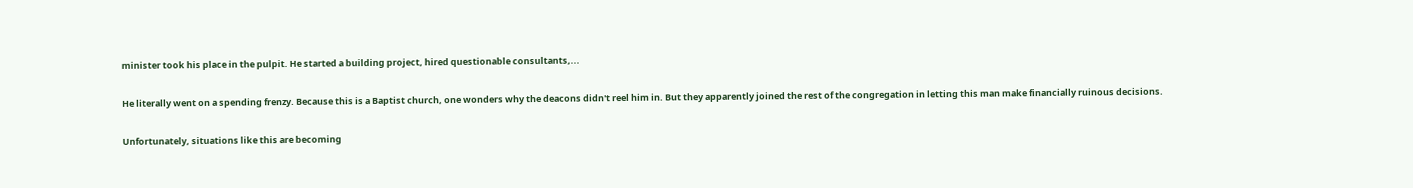minister took his place in the pulpit. He started a building project, hired questionable consultants,...

He literally went on a spending frenzy. Because this is a Baptist church, one wonders why the deacons didn't reel him in. But they apparently joined the rest of the congregation in letting this man make financially ruinous decisions.

Unfortunately, situations like this are becoming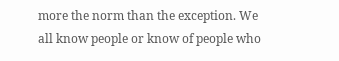more the norm than the exception. We all know people or know of people who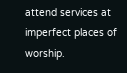attend services at imperfect places of worship.